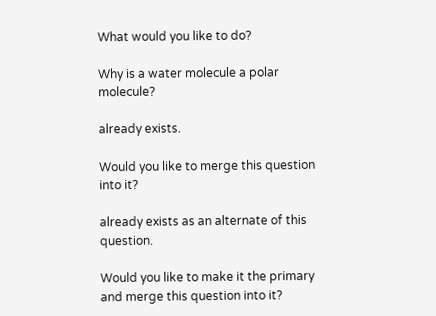What would you like to do?

Why is a water molecule a polar molecule?

already exists.

Would you like to merge this question into it?

already exists as an alternate of this question.

Would you like to make it the primary and merge this question into it?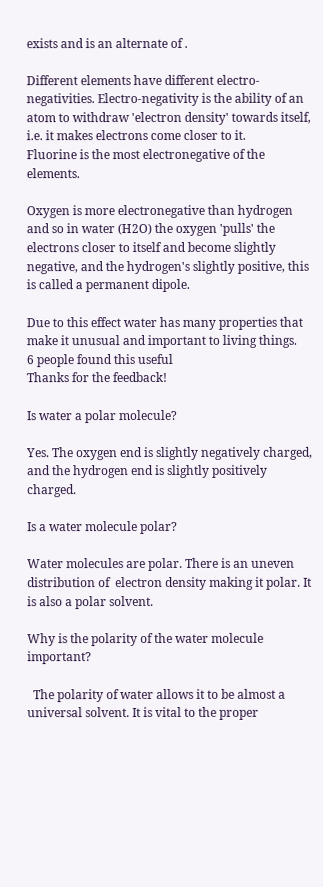exists and is an alternate of .

Different elements have different electro-negativities. Electro-negativity is the ability of an atom to withdraw 'electron density' towards itself, i.e. it makes electrons come closer to it.
Fluorine is the most electronegative of the elements.

Oxygen is more electronegative than hydrogen and so in water (H2O) the oxygen 'pulls' the electrons closer to itself and become slightly negative, and the hydrogen's slightly positive, this is called a permanent dipole.

Due to this effect water has many properties that make it unusual and important to living things.
6 people found this useful
Thanks for the feedback!

Is water a polar molecule?

Yes. The oxygen end is slightly negatively charged, and the hydrogen end is slightly positively charged.

Is a water molecule polar?

Water molecules are polar. There is an uneven distribution of  electron density making it polar. It is also a polar solvent.

Why is the polarity of the water molecule important?

  The polarity of water allows it to be almost a universal solvent. It is vital to the proper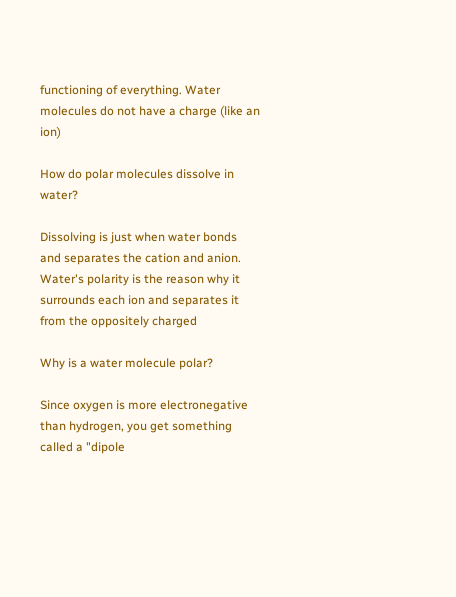functioning of everything. Water molecules do not have a charge (like an ion)

How do polar molecules dissolve in water?

Dissolving is just when water bonds and separates the cation and anion. Water's polarity is the reason why it surrounds each ion and separates it from the oppositely charged

Why is a water molecule polar?

Since oxygen is more electronegative than hydrogen, you get something called a "dipole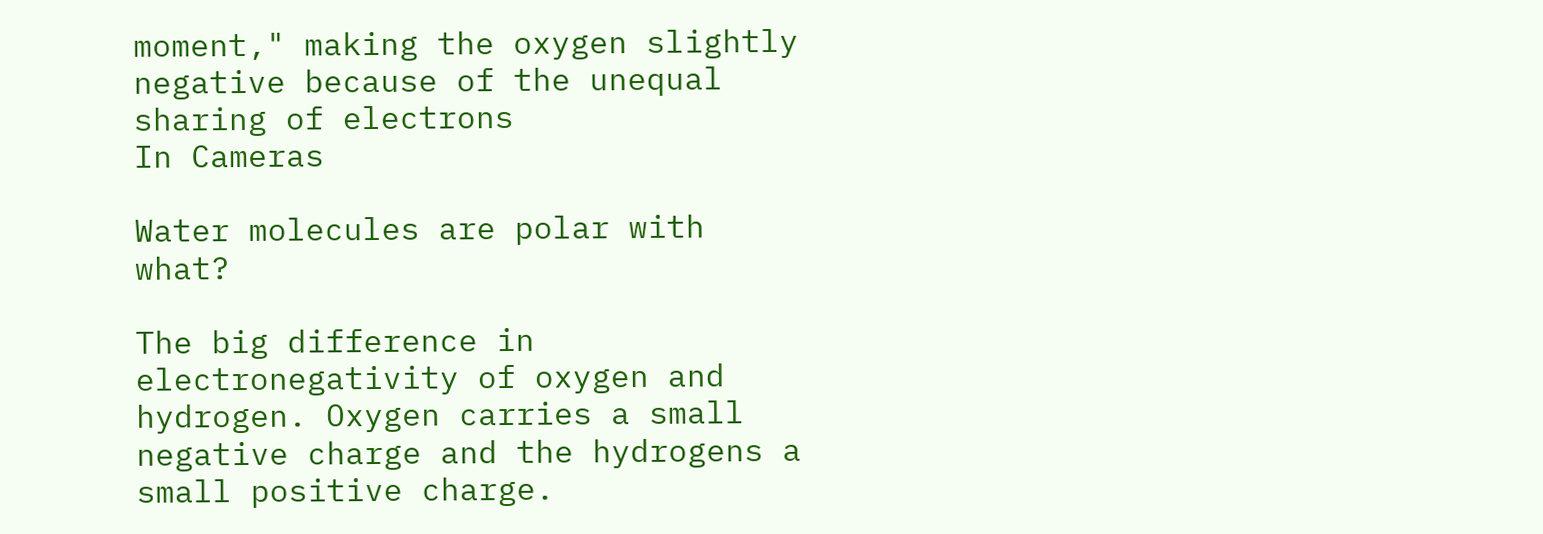moment," making the oxygen slightly negative because of the unequal sharing of electrons
In Cameras

Water molecules are polar with what?

The big difference in electronegativity of oxygen and hydrogen. Oxygen carries a small negative charge and the hydrogens a small positive charge.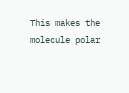This makes the molecule polar